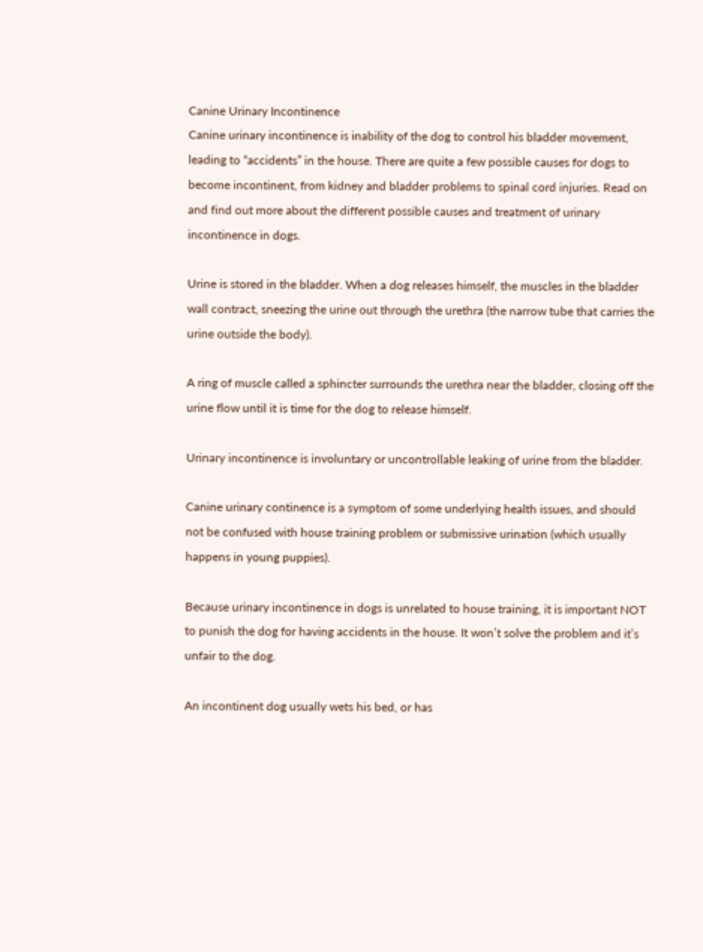Canine Urinary Incontinence
Canine urinary incontinence is inability of the dog to control his bladder movement, leading to “accidents” in the house. There are quite a few possible causes for dogs to become incontinent, from kidney and bladder problems to spinal cord injuries. Read on and find out more about the different possible causes and treatment of urinary incontinence in dogs.

Urine is stored in the bladder. When a dog releases himself, the muscles in the bladder wall contract, sneezing the urine out through the urethra (the narrow tube that carries the urine outside the body).

A ring of muscle called a sphincter surrounds the urethra near the bladder, closing off the urine flow until it is time for the dog to release himself.

Urinary incontinence is involuntary or uncontrollable leaking of urine from the bladder.

Canine urinary continence is a symptom of some underlying health issues, and should not be confused with house training problem or submissive urination (which usually happens in young puppies).

Because urinary incontinence in dogs is unrelated to house training, it is important NOT to punish the dog for having accidents in the house. It won’t solve the problem and it’s unfair to the dog.

An incontinent dog usually wets his bed, or has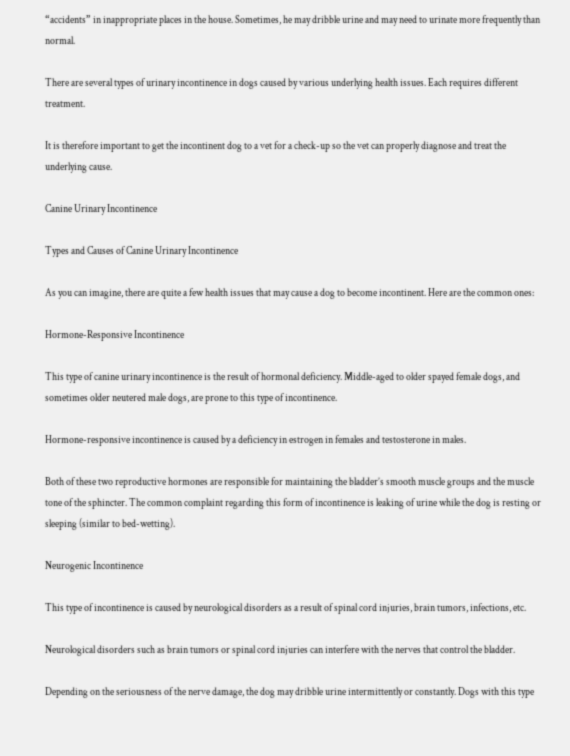“accidents” in inappropriate places in the house. Sometimes, he may dribble urine and may need to urinate more frequently than normal.

There are several types of urinary incontinence in dogs caused by various underlying health issues. Each requires different treatment.

It is therefore important to get the incontinent dog to a vet for a check-up so the vet can properly diagnose and treat the underlying cause.

Canine Urinary Incontinence

Types and Causes of Canine Urinary Incontinence

As you can imagine, there are quite a few health issues that may cause a dog to become incontinent. Here are the common ones:

Hormone-Responsive Incontinence

This type of canine urinary incontinence is the result of hormonal deficiency. Middle-aged to older spayed female dogs, and sometimes older neutered male dogs, are prone to this type of incontinence.

Hormone-responsive incontinence is caused by a deficiency in estrogen in females and testosterone in males.

Both of these two reproductive hormones are responsible for maintaining the bladder’s smooth muscle groups and the muscle tone of the sphincter. The common complaint regarding this form of incontinence is leaking of urine while the dog is resting or sleeping (similar to bed-wetting).

Neurogenic Incontinence

This type of incontinence is caused by neurological disorders as a result of spinal cord injuries, brain tumors, infections, etc.

Neurological disorders such as brain tumors or spinal cord injuries can interfere with the nerves that control the bladder.

Depending on the seriousness of the nerve damage, the dog may dribble urine intermittently or constantly. Dogs with this type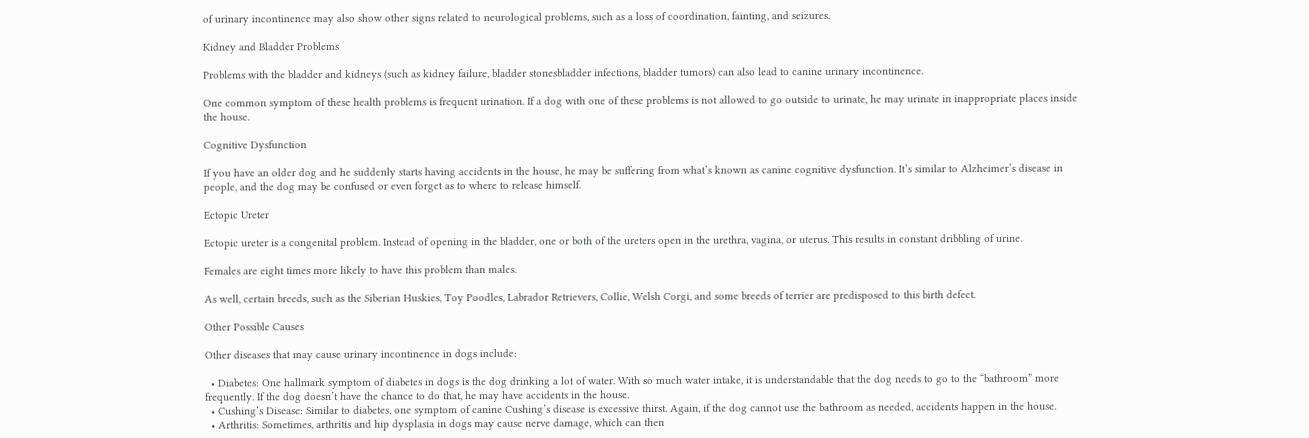of urinary incontinence may also show other signs related to neurological problems, such as a loss of coordination, fainting, and seizures.

Kidney and Bladder Problems

Problems with the bladder and kidneys (such as kidney failure, bladder stonesbladder infections, bladder tumors) can also lead to canine urinary incontinence.

One common symptom of these health problems is frequent urination. If a dog with one of these problems is not allowed to go outside to urinate, he may urinate in inappropriate places inside the house.

Cognitive Dysfunction

If you have an older dog and he suddenly starts having accidents in the house, he may be suffering from what’s known as canine cognitive dysfunction. It’s similar to Alzheimer’s disease in people, and the dog may be confused or even forget as to where to release himself.

Ectopic Ureter

Ectopic ureter is a congenital problem. Instead of opening in the bladder, one or both of the ureters open in the urethra, vagina, or uterus. This results in constant dribbling of urine.

Females are eight times more likely to have this problem than males.

As well, certain breeds, such as the Siberian Huskies, Toy Poodles, Labrador Retrievers, Collie, Welsh Corgi, and some breeds of terrier are predisposed to this birth defect.

Other Possible Causes

Other diseases that may cause urinary incontinence in dogs include:

  • Diabetes: One hallmark symptom of diabetes in dogs is the dog drinking a lot of water. With so much water intake, it is understandable that the dog needs to go to the “bathroom” more frequently. If the dog doesn’t have the chance to do that, he may have accidents in the house.
  • Cushing’s Disease: Similar to diabetes, one symptom of canine Cushing’s disease is excessive thirst. Again, if the dog cannot use the bathroom as needed, accidents happen in the house.
  • Arthritis: Sometimes, arthritis and hip dysplasia in dogs may cause nerve damage, which can then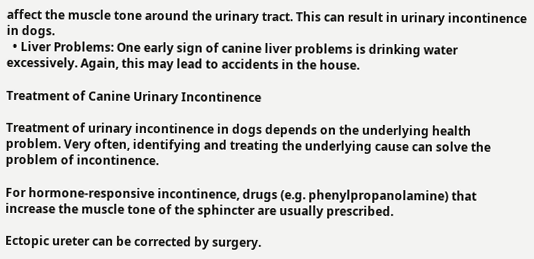affect the muscle tone around the urinary tract. This can result in urinary incontinence in dogs.
  • Liver Problems: One early sign of canine liver problems is drinking water excessively. Again, this may lead to accidents in the house.

Treatment of Canine Urinary Incontinence

Treatment of urinary incontinence in dogs depends on the underlying health problem. Very often, identifying and treating the underlying cause can solve the problem of incontinence.

For hormone-responsive incontinence, drugs (e.g. phenylpropanolamine) that increase the muscle tone of the sphincter are usually prescribed.

Ectopic ureter can be corrected by surgery.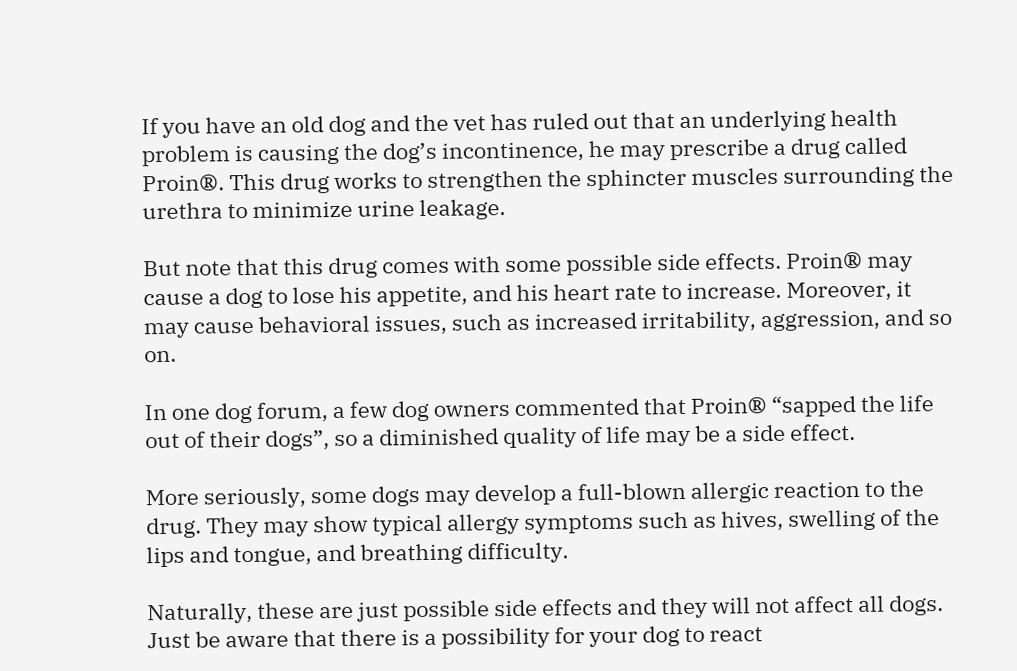If you have an old dog and the vet has ruled out that an underlying health problem is causing the dog’s incontinence, he may prescribe a drug called Proin®. This drug works to strengthen the sphincter muscles surrounding the urethra to minimize urine leakage.

But note that this drug comes with some possible side effects. Proin® may cause a dog to lose his appetite, and his heart rate to increase. Moreover, it may cause behavioral issues, such as increased irritability, aggression, and so on.

In one dog forum, a few dog owners commented that Proin® “sapped the life out of their dogs”, so a diminished quality of life may be a side effect.

More seriously, some dogs may develop a full-blown allergic reaction to the drug. They may show typical allergy symptoms such as hives, swelling of the lips and tongue, and breathing difficulty.

Naturally, these are just possible side effects and they will not affect all dogs. Just be aware that there is a possibility for your dog to react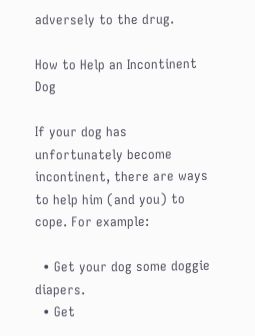adversely to the drug.

How to Help an Incontinent Dog

If your dog has unfortunately become incontinent, there are ways to help him (and you) to cope. For example:

  • Get your dog some doggie diapers.
  • Get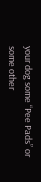your dog some “Pee Pads” or some other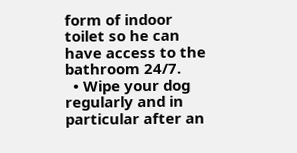form of indoor toilet so he can have access to the bathroom 24/7.
  • Wipe your dog regularly and in particular after an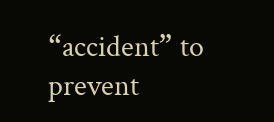“accident” to prevent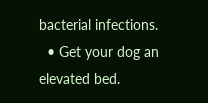bacterial infections.
  • Get your dog an elevated bed.